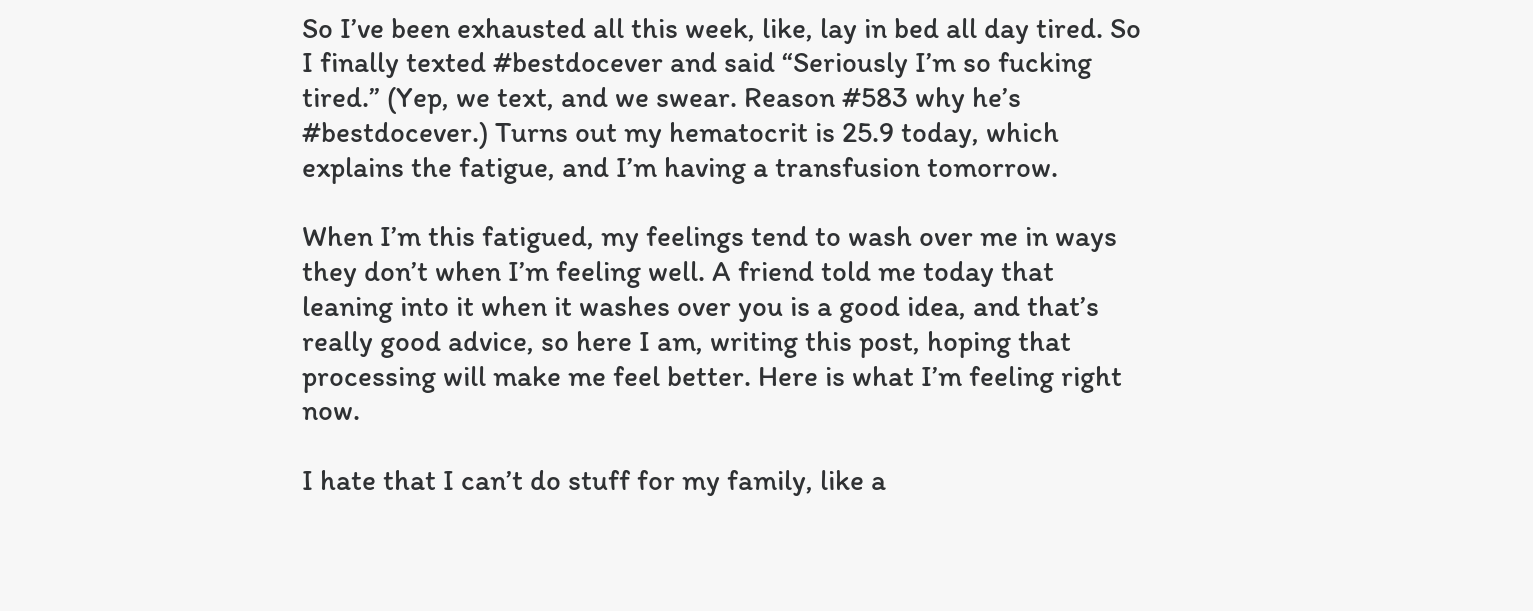So I’ve been exhausted all this week, like, lay in bed all day tired. So I finally texted #bestdocever and said “Seriously I’m so fucking tired.” (Yep, we text, and we swear. Reason #583 why he’s #bestdocever.) Turns out my hematocrit is 25.9 today, which explains the fatigue, and I’m having a transfusion tomorrow.

When I’m this fatigued, my feelings tend to wash over me in ways they don’t when I’m feeling well. A friend told me today that leaning into it when it washes over you is a good idea, and that’s really good advice, so here I am, writing this post, hoping that processing will make me feel better. Here is what I’m feeling right now.

I hate that I can’t do stuff for my family, like a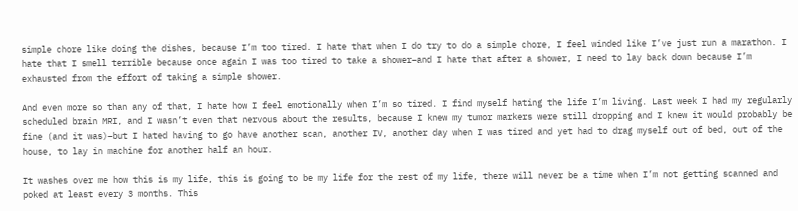simple chore like doing the dishes, because I’m too tired. I hate that when I do try to do a simple chore, I feel winded like I’ve just run a marathon. I hate that I smell terrible because once again I was too tired to take a shower–and I hate that after a shower, I need to lay back down because I’m exhausted from the effort of taking a simple shower.

And even more so than any of that, I hate how I feel emotionally when I’m so tired. I find myself hating the life I’m living. Last week I had my regularly scheduled brain MRI, and I wasn’t even that nervous about the results, because I knew my tumor markers were still dropping and I knew it would probably be fine (and it was)–but I hated having to go have another scan, another IV, another day when I was tired and yet had to drag myself out of bed, out of the house, to lay in machine for another half an hour.

It washes over me how this is my life, this is going to be my life for the rest of my life, there will never be a time when I’m not getting scanned and poked at least every 3 months. This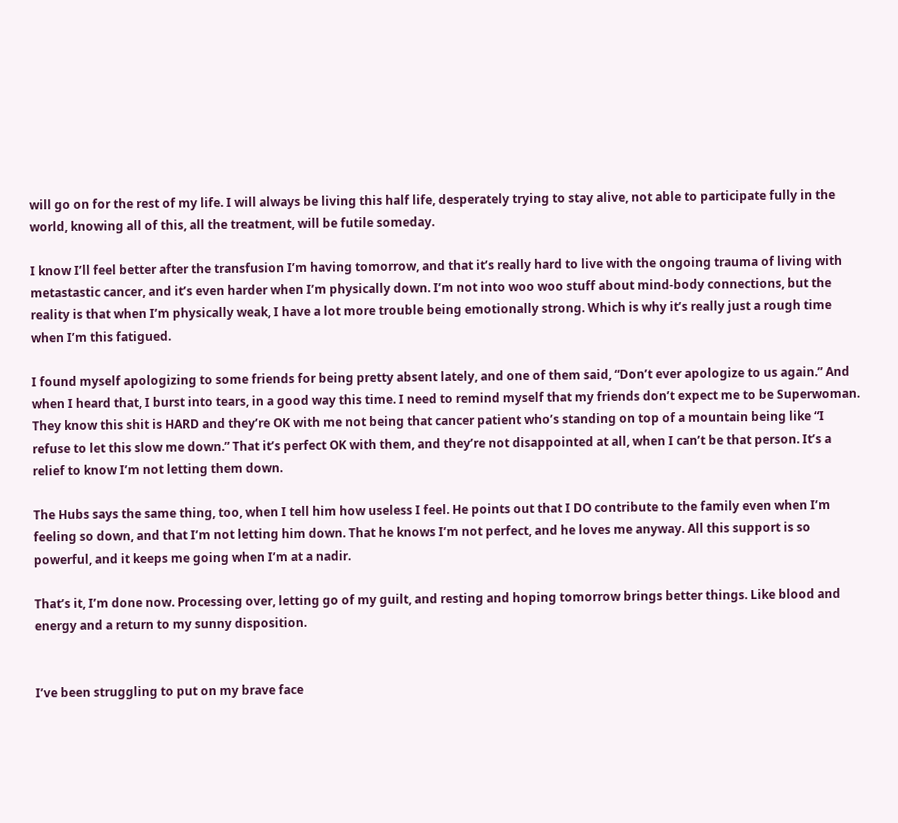will go on for the rest of my life. I will always be living this half life, desperately trying to stay alive, not able to participate fully in the world, knowing all of this, all the treatment, will be futile someday.

I know I’ll feel better after the transfusion I’m having tomorrow, and that it’s really hard to live with the ongoing trauma of living with metastastic cancer, and it’s even harder when I’m physically down. I’m not into woo woo stuff about mind-body connections, but the reality is that when I’m physically weak, I have a lot more trouble being emotionally strong. Which is why it’s really just a rough time when I’m this fatigued.

I found myself apologizing to some friends for being pretty absent lately, and one of them said, “Don’t ever apologize to us again.” And when I heard that, I burst into tears, in a good way this time. I need to remind myself that my friends don’t expect me to be Superwoman. They know this shit is HARD and they’re OK with me not being that cancer patient who’s standing on top of a mountain being like “I refuse to let this slow me down.” That it’s perfect OK with them, and they’re not disappointed at all, when I can’t be that person. It’s a relief to know I’m not letting them down.

The Hubs says the same thing, too, when I tell him how useless I feel. He points out that I DO contribute to the family even when I’m feeling so down, and that I’m not letting him down. That he knows I’m not perfect, and he loves me anyway. All this support is so powerful, and it keeps me going when I’m at a nadir.

That’s it, I’m done now. Processing over, letting go of my guilt, and resting and hoping tomorrow brings better things. Like blood and energy and a return to my sunny disposition.


I’ve been struggling to put on my brave face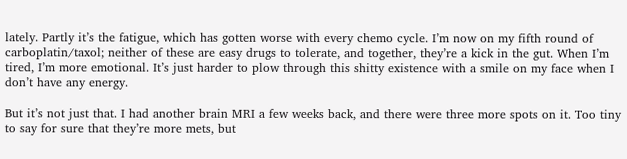lately. Partly it’s the fatigue, which has gotten worse with every chemo cycle. I’m now on my fifth round of carboplatin/taxol; neither of these are easy drugs to tolerate, and together, they’re a kick in the gut. When I’m tired, I’m more emotional. It’s just harder to plow through this shitty existence with a smile on my face when I don’t have any energy.

But it’s not just that. I had another brain MRI a few weeks back, and there were three more spots on it. Too tiny to say for sure that they’re more mets, but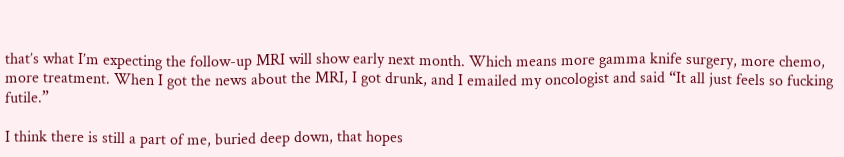that’s what I’m expecting the follow-up MRI will show early next month. Which means more gamma knife surgery, more chemo, more treatment. When I got the news about the MRI, I got drunk, and I emailed my oncologist and said “It all just feels so fucking futile.”

I think there is still a part of me, buried deep down, that hopes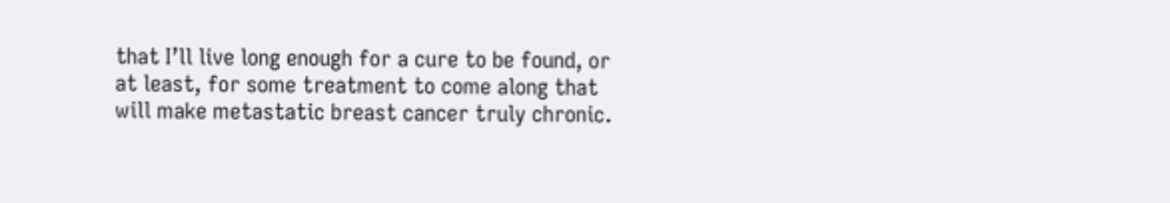that I’ll live long enough for a cure to be found, or at least, for some treatment to come along that will make metastatic breast cancer truly chronic.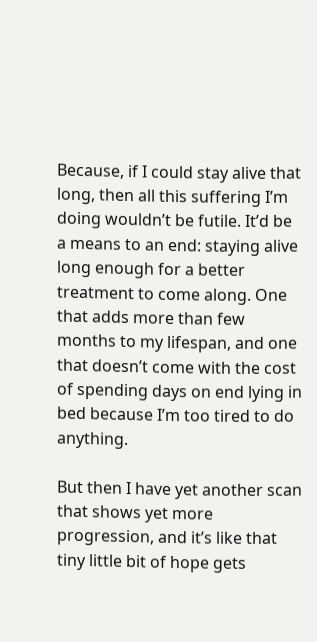Because, if I could stay alive that long, then all this suffering I’m doing wouldn’t be futile. It’d be a means to an end: staying alive long enough for a better treatment to come along. One that adds more than few months to my lifespan, and one that doesn’t come with the cost of spending days on end lying in bed because I’m too tired to do anything.

But then I have yet another scan that shows yet more progression, and it’s like that tiny little bit of hope gets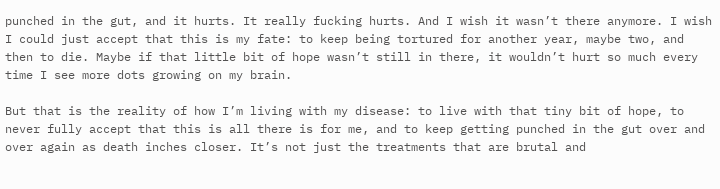punched in the gut, and it hurts. It really fucking hurts. And I wish it wasn’t there anymore. I wish I could just accept that this is my fate: to keep being tortured for another year, maybe two, and then to die. Maybe if that little bit of hope wasn’t still in there, it wouldn’t hurt so much every time I see more dots growing on my brain.

But that is the reality of how I’m living with my disease: to live with that tiny bit of hope, to never fully accept that this is all there is for me, and to keep getting punched in the gut over and over again as death inches closer. It’s not just the treatments that are brutal and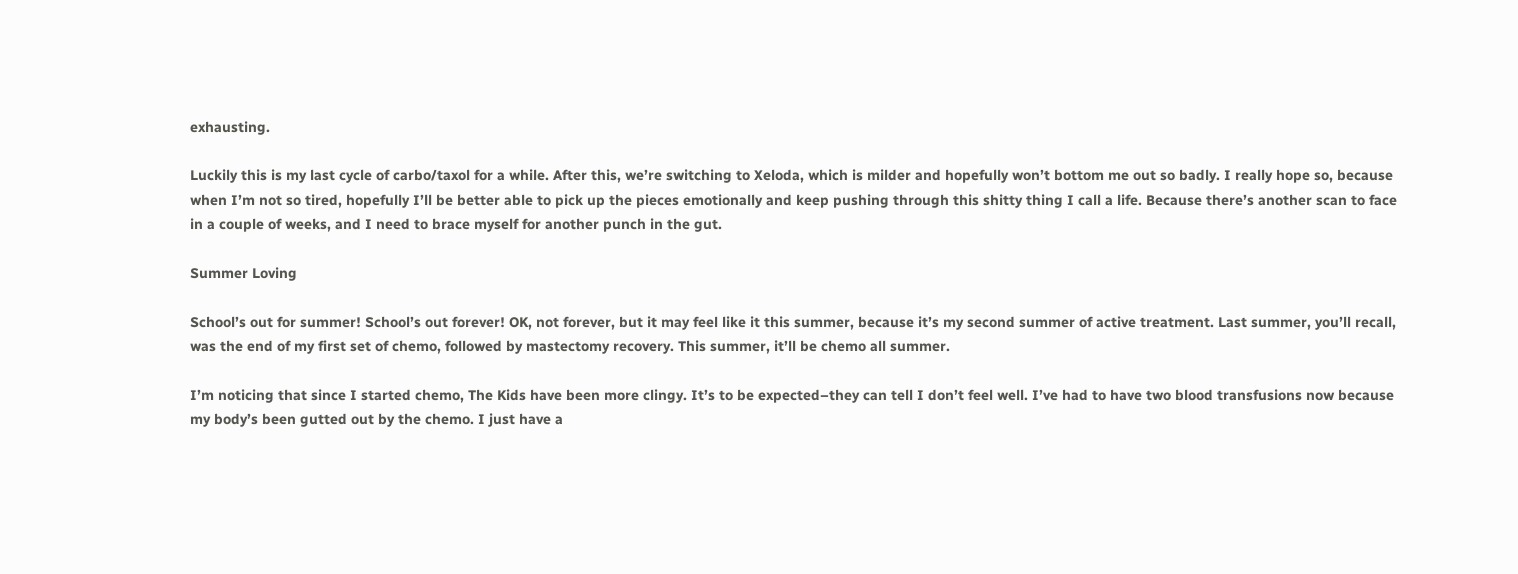exhausting.

Luckily this is my last cycle of carbo/taxol for a while. After this, we’re switching to Xeloda, which is milder and hopefully won’t bottom me out so badly. I really hope so, because when I’m not so tired, hopefully I’ll be better able to pick up the pieces emotionally and keep pushing through this shitty thing I call a life. Because there’s another scan to face in a couple of weeks, and I need to brace myself for another punch in the gut.

Summer Loving

School’s out for summer! School’s out forever! OK, not forever, but it may feel like it this summer, because it’s my second summer of active treatment. Last summer, you’ll recall, was the end of my first set of chemo, followed by mastectomy recovery. This summer, it’ll be chemo all summer.

I’m noticing that since I started chemo, The Kids have been more clingy. It’s to be expected–they can tell I don’t feel well. I’ve had to have two blood transfusions now because my body’s been gutted out by the chemo. I just have a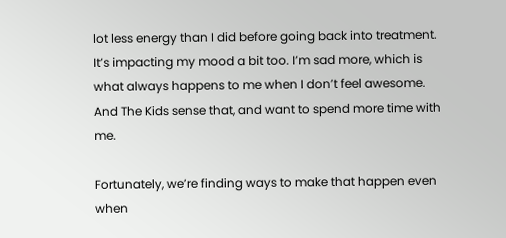lot less energy than I did before going back into treatment. It’s impacting my mood a bit too. I’m sad more, which is what always happens to me when I don’t feel awesome. And The Kids sense that, and want to spend more time with me.

Fortunately, we’re finding ways to make that happen even when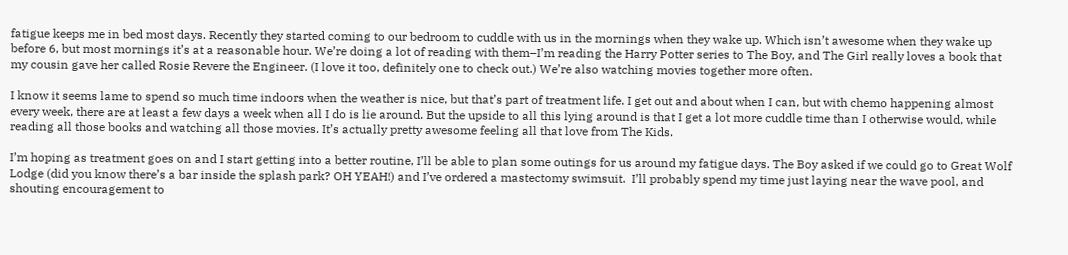fatigue keeps me in bed most days. Recently they started coming to our bedroom to cuddle with us in the mornings when they wake up. Which isn’t awesome when they wake up before 6, but most mornings it’s at a reasonable hour. We’re doing a lot of reading with them–I’m reading the Harry Potter series to The Boy, and The Girl really loves a book that my cousin gave her called Rosie Revere the Engineer. (I love it too, definitely one to check out.) We’re also watching movies together more often.

I know it seems lame to spend so much time indoors when the weather is nice, but that’s part of treatment life. I get out and about when I can, but with chemo happening almost every week, there are at least a few days a week when all I do is lie around. But the upside to all this lying around is that I get a lot more cuddle time than I otherwise would, while reading all those books and watching all those movies. It’s actually pretty awesome feeling all that love from The Kids.

I’m hoping as treatment goes on and I start getting into a better routine, I’ll be able to plan some outings for us around my fatigue days. The Boy asked if we could go to Great Wolf Lodge (did you know there’s a bar inside the splash park? OH YEAH!) and I’ve ordered a mastectomy swimsuit.  I’ll probably spend my time just laying near the wave pool, and shouting encouragement to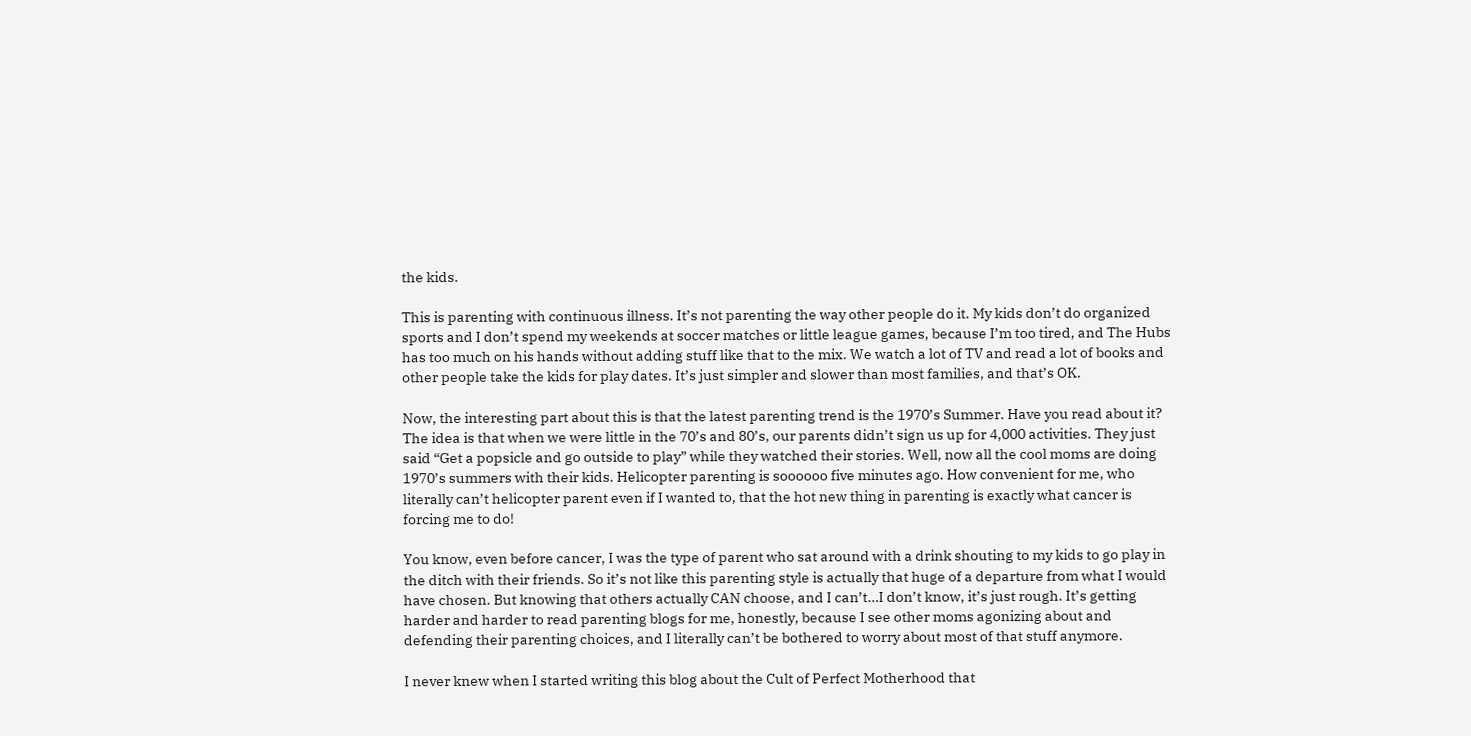the kids.

This is parenting with continuous illness. It’s not parenting the way other people do it. My kids don’t do organized sports and I don’t spend my weekends at soccer matches or little league games, because I’m too tired, and The Hubs has too much on his hands without adding stuff like that to the mix. We watch a lot of TV and read a lot of books and other people take the kids for play dates. It’s just simpler and slower than most families, and that’s OK.

Now, the interesting part about this is that the latest parenting trend is the 1970’s Summer. Have you read about it? The idea is that when we were little in the 70’s and 80’s, our parents didn’t sign us up for 4,000 activities. They just said “Get a popsicle and go outside to play” while they watched their stories. Well, now all the cool moms are doing 1970’s summers with their kids. Helicopter parenting is soooooo five minutes ago. How convenient for me, who literally can’t helicopter parent even if I wanted to, that the hot new thing in parenting is exactly what cancer is forcing me to do!

You know, even before cancer, I was the type of parent who sat around with a drink shouting to my kids to go play in the ditch with their friends. So it’s not like this parenting style is actually that huge of a departure from what I would have chosen. But knowing that others actually CAN choose, and I can’t…I don’t know, it’s just rough. It’s getting harder and harder to read parenting blogs for me, honestly, because I see other moms agonizing about and defending their parenting choices, and I literally can’t be bothered to worry about most of that stuff anymore.

I never knew when I started writing this blog about the Cult of Perfect Motherhood that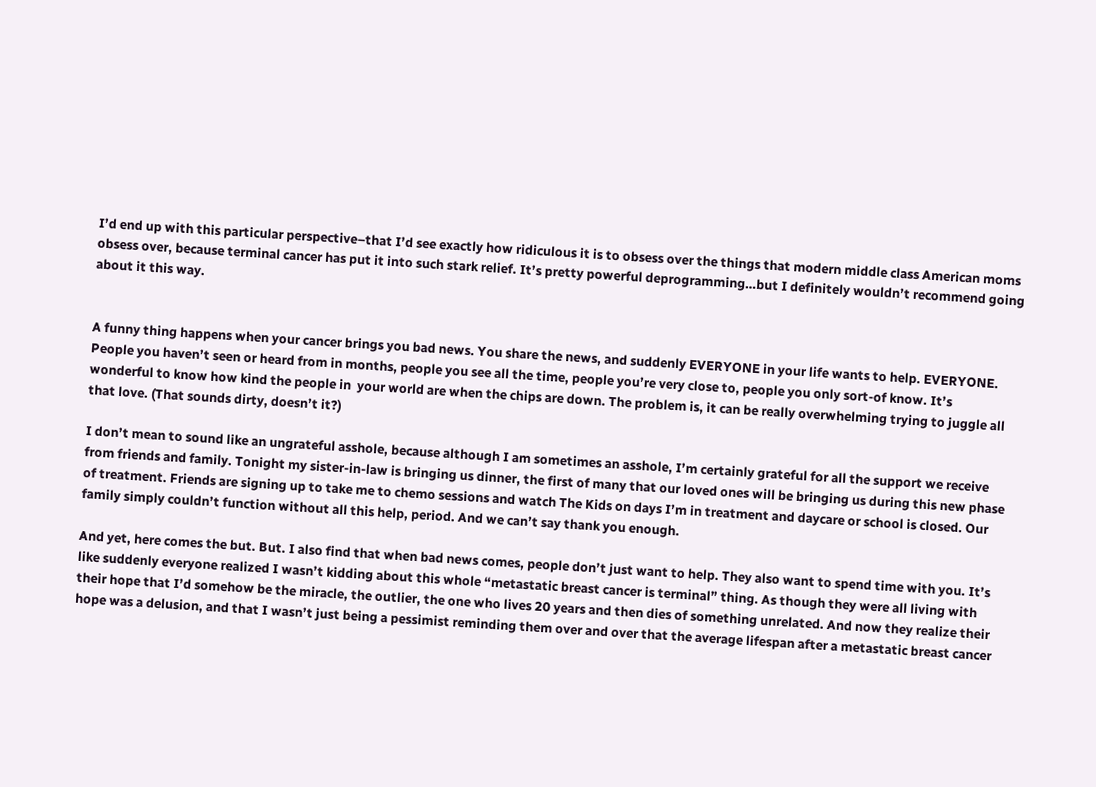I’d end up with this particular perspective–that I’d see exactly how ridiculous it is to obsess over the things that modern middle class American moms obsess over, because terminal cancer has put it into such stark relief. It’s pretty powerful deprogramming…but I definitely wouldn’t recommend going about it this way.


A funny thing happens when your cancer brings you bad news. You share the news, and suddenly EVERYONE in your life wants to help. EVERYONE. People you haven’t seen or heard from in months, people you see all the time, people you’re very close to, people you only sort-of know. It’s wonderful to know how kind the people in  your world are when the chips are down. The problem is, it can be really overwhelming trying to juggle all that love. (That sounds dirty, doesn’t it?)

I don’t mean to sound like an ungrateful asshole, because although I am sometimes an asshole, I’m certainly grateful for all the support we receive from friends and family. Tonight my sister-in-law is bringing us dinner, the first of many that our loved ones will be bringing us during this new phase of treatment. Friends are signing up to take me to chemo sessions and watch The Kids on days I’m in treatment and daycare or school is closed. Our family simply couldn’t function without all this help, period. And we can’t say thank you enough.

And yet, here comes the but. But. I also find that when bad news comes, people don’t just want to help. They also want to spend time with you. It’s like suddenly everyone realized I wasn’t kidding about this whole “metastatic breast cancer is terminal” thing. As though they were all living with their hope that I’d somehow be the miracle, the outlier, the one who lives 20 years and then dies of something unrelated. And now they realize their hope was a delusion, and that I wasn’t just being a pessimist reminding them over and over that the average lifespan after a metastatic breast cancer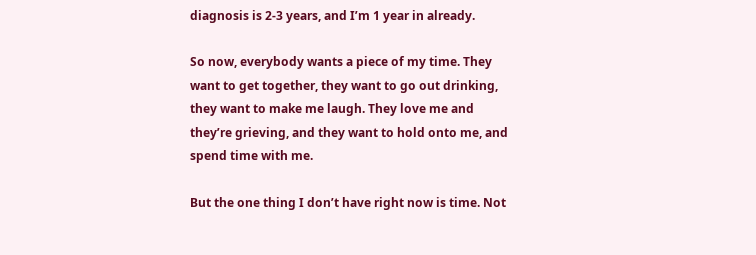diagnosis is 2-3 years, and I’m 1 year in already.

So now, everybody wants a piece of my time. They want to get together, they want to go out drinking, they want to make me laugh. They love me and they’re grieving, and they want to hold onto me, and spend time with me.

But the one thing I don’t have right now is time. Not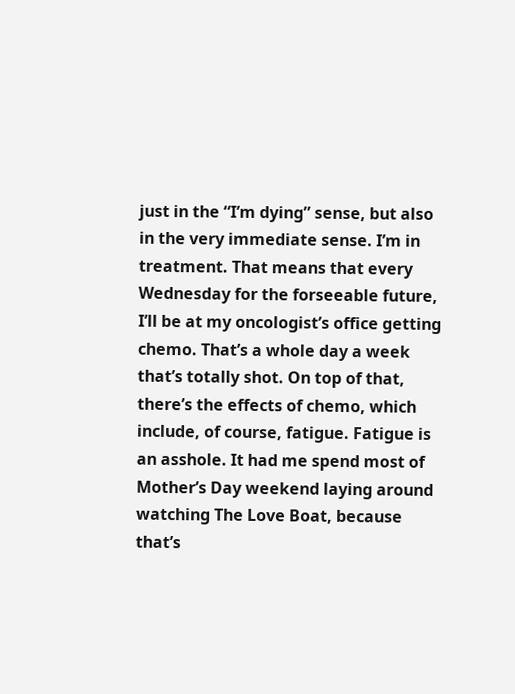just in the “I’m dying” sense, but also in the very immediate sense. I’m in treatment. That means that every Wednesday for the forseeable future, I’ll be at my oncologist’s office getting chemo. That’s a whole day a week that’s totally shot. On top of that, there’s the effects of chemo, which include, of course, fatigue. Fatigue is an asshole. It had me spend most of Mother’s Day weekend laying around watching The Love Boat, because that’s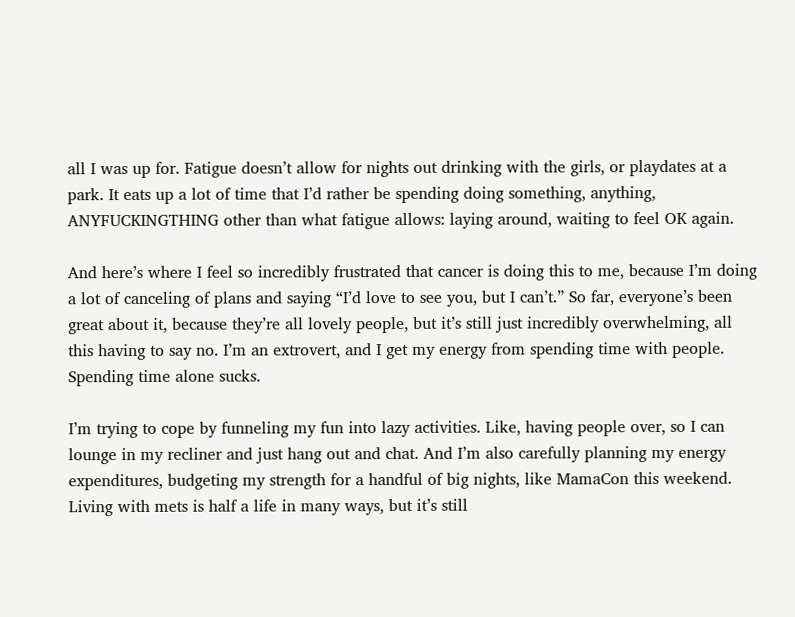all I was up for. Fatigue doesn’t allow for nights out drinking with the girls, or playdates at a park. It eats up a lot of time that I’d rather be spending doing something, anything, ANYFUCKINGTHING other than what fatigue allows: laying around, waiting to feel OK again.

And here’s where I feel so incredibly frustrated that cancer is doing this to me, because I’m doing a lot of canceling of plans and saying “I’d love to see you, but I can’t.” So far, everyone’s been great about it, because they’re all lovely people, but it’s still just incredibly overwhelming, all this having to say no. I’m an extrovert, and I get my energy from spending time with people. Spending time alone sucks.

I’m trying to cope by funneling my fun into lazy activities. Like, having people over, so I can lounge in my recliner and just hang out and chat. And I’m also carefully planning my energy expenditures, budgeting my strength for a handful of big nights, like MamaCon this weekend. Living with mets is half a life in many ways, but it’s still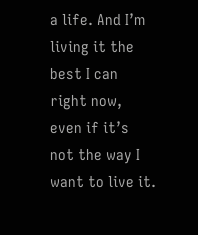a life. And I’m living it the best I can right now, even if it’s not the way I want to live it.